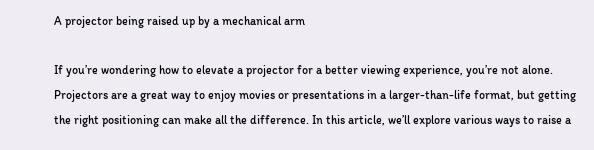A projector being raised up by a mechanical arm

If you’re wondering how to elevate a projector for a better viewing experience, you’re not alone. Projectors are a great way to enjoy movies or presentations in a larger-than-life format, but getting the right positioning can make all the difference. In this article, we’ll explore various ways to raise a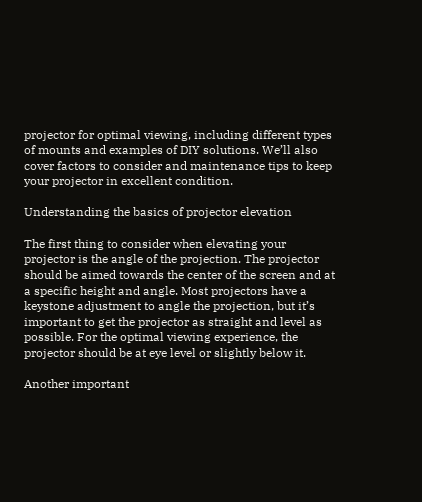projector for optimal viewing, including different types of mounts and examples of DIY solutions. We’ll also cover factors to consider and maintenance tips to keep your projector in excellent condition.

Understanding the basics of projector elevation

The first thing to consider when elevating your projector is the angle of the projection. The projector should be aimed towards the center of the screen and at a specific height and angle. Most projectors have a keystone adjustment to angle the projection, but it’s important to get the projector as straight and level as possible. For the optimal viewing experience, the projector should be at eye level or slightly below it.

Another important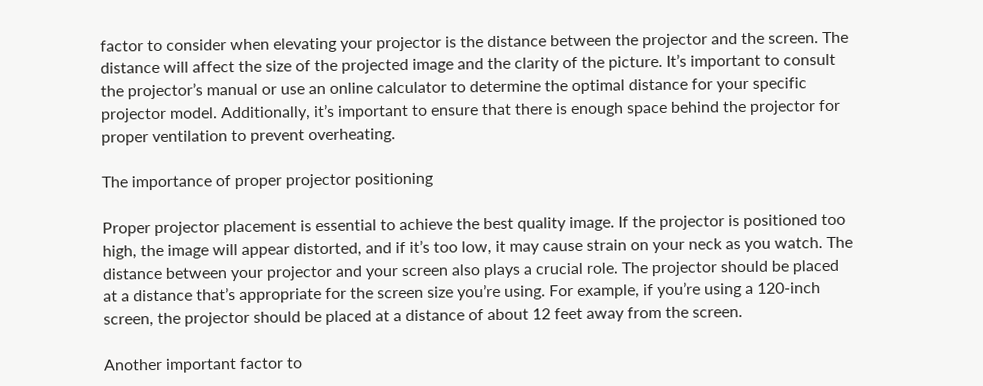factor to consider when elevating your projector is the distance between the projector and the screen. The distance will affect the size of the projected image and the clarity of the picture. It’s important to consult the projector’s manual or use an online calculator to determine the optimal distance for your specific projector model. Additionally, it’s important to ensure that there is enough space behind the projector for proper ventilation to prevent overheating.

The importance of proper projector positioning

Proper projector placement is essential to achieve the best quality image. If the projector is positioned too high, the image will appear distorted, and if it’s too low, it may cause strain on your neck as you watch. The distance between your projector and your screen also plays a crucial role. The projector should be placed at a distance that’s appropriate for the screen size you’re using. For example, if you’re using a 120-inch screen, the projector should be placed at a distance of about 12 feet away from the screen.

Another important factor to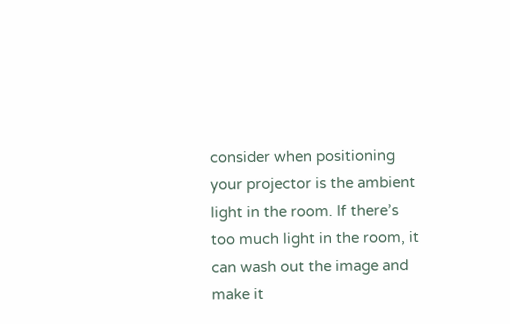consider when positioning your projector is the ambient light in the room. If there’s too much light in the room, it can wash out the image and make it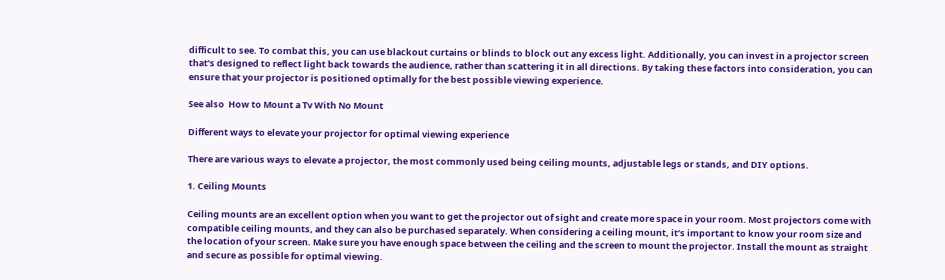difficult to see. To combat this, you can use blackout curtains or blinds to block out any excess light. Additionally, you can invest in a projector screen that’s designed to reflect light back towards the audience, rather than scattering it in all directions. By taking these factors into consideration, you can ensure that your projector is positioned optimally for the best possible viewing experience.

See also  How to Mount a Tv With No Mount

Different ways to elevate your projector for optimal viewing experience

There are various ways to elevate a projector, the most commonly used being ceiling mounts, adjustable legs or stands, and DIY options.

1. Ceiling Mounts

Ceiling mounts are an excellent option when you want to get the projector out of sight and create more space in your room. Most projectors come with compatible ceiling mounts, and they can also be purchased separately. When considering a ceiling mount, it’s important to know your room size and the location of your screen. Make sure you have enough space between the ceiling and the screen to mount the projector. Install the mount as straight and secure as possible for optimal viewing.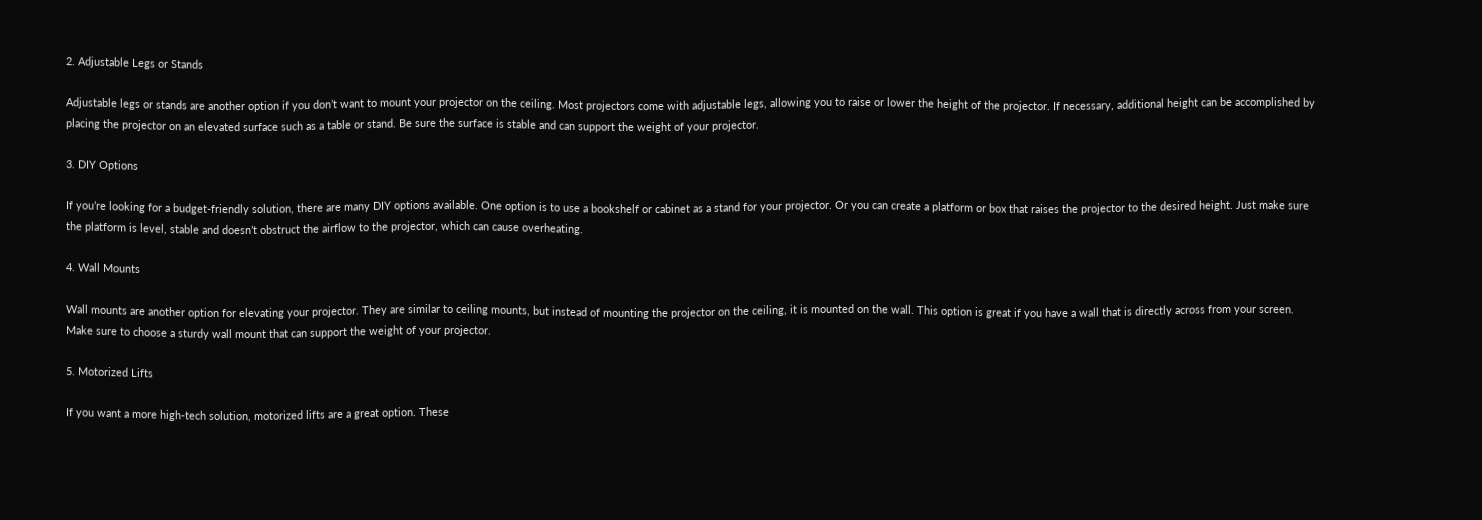2. Adjustable Legs or Stands

Adjustable legs or stands are another option if you don’t want to mount your projector on the ceiling. Most projectors come with adjustable legs, allowing you to raise or lower the height of the projector. If necessary, additional height can be accomplished by placing the projector on an elevated surface such as a table or stand. Be sure the surface is stable and can support the weight of your projector.

3. DIY Options

If you’re looking for a budget-friendly solution, there are many DIY options available. One option is to use a bookshelf or cabinet as a stand for your projector. Or you can create a platform or box that raises the projector to the desired height. Just make sure the platform is level, stable and doesn’t obstruct the airflow to the projector, which can cause overheating.

4. Wall Mounts

Wall mounts are another option for elevating your projector. They are similar to ceiling mounts, but instead of mounting the projector on the ceiling, it is mounted on the wall. This option is great if you have a wall that is directly across from your screen. Make sure to choose a sturdy wall mount that can support the weight of your projector.

5. Motorized Lifts

If you want a more high-tech solution, motorized lifts are a great option. These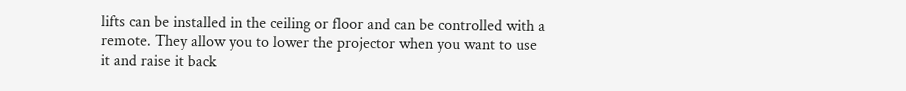lifts can be installed in the ceiling or floor and can be controlled with a remote. They allow you to lower the projector when you want to use it and raise it back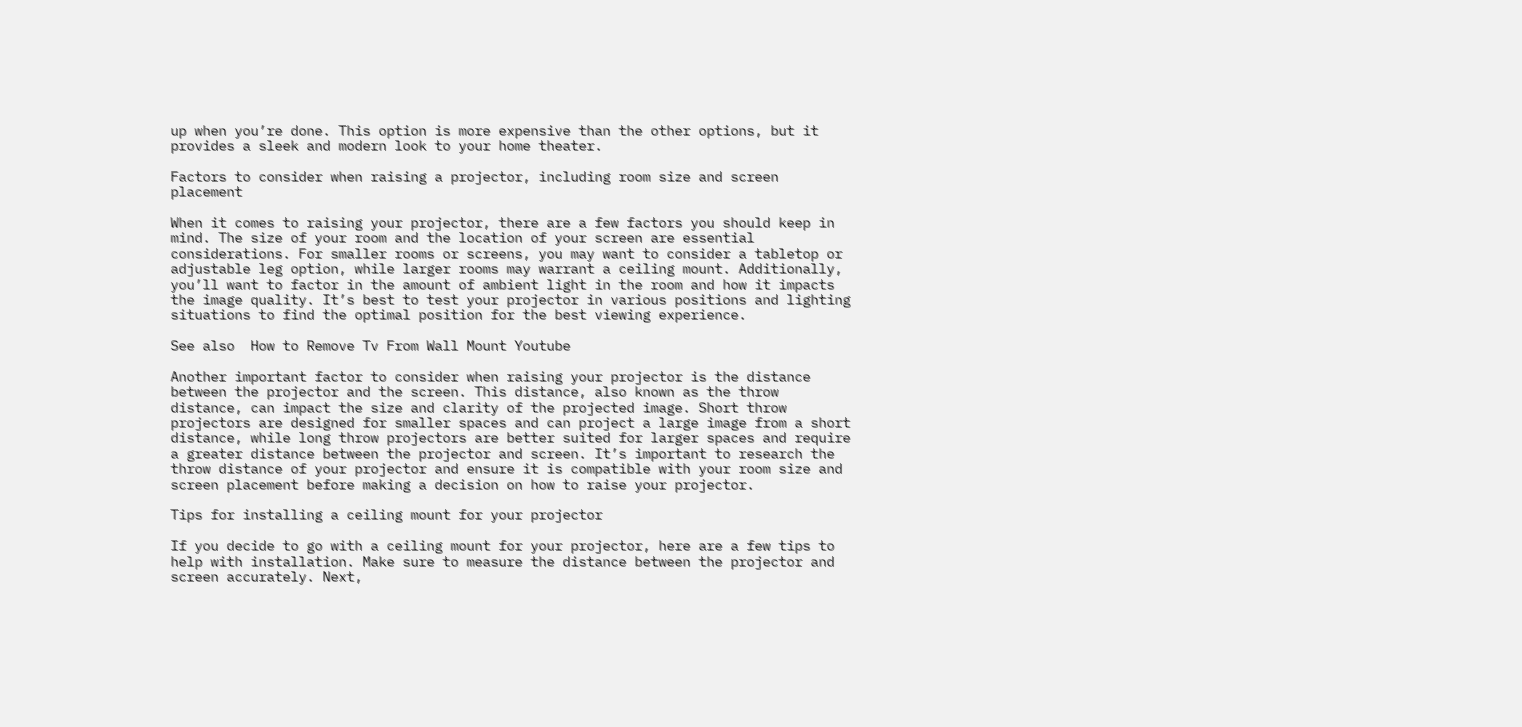up when you’re done. This option is more expensive than the other options, but it provides a sleek and modern look to your home theater.

Factors to consider when raising a projector, including room size and screen placement

When it comes to raising your projector, there are a few factors you should keep in mind. The size of your room and the location of your screen are essential considerations. For smaller rooms or screens, you may want to consider a tabletop or adjustable leg option, while larger rooms may warrant a ceiling mount. Additionally, you’ll want to factor in the amount of ambient light in the room and how it impacts the image quality. It’s best to test your projector in various positions and lighting situations to find the optimal position for the best viewing experience.

See also  How to Remove Tv From Wall Mount Youtube

Another important factor to consider when raising your projector is the distance between the projector and the screen. This distance, also known as the throw distance, can impact the size and clarity of the projected image. Short throw projectors are designed for smaller spaces and can project a large image from a short distance, while long throw projectors are better suited for larger spaces and require a greater distance between the projector and screen. It’s important to research the throw distance of your projector and ensure it is compatible with your room size and screen placement before making a decision on how to raise your projector.

Tips for installing a ceiling mount for your projector

If you decide to go with a ceiling mount for your projector, here are a few tips to help with installation. Make sure to measure the distance between the projector and screen accurately. Next,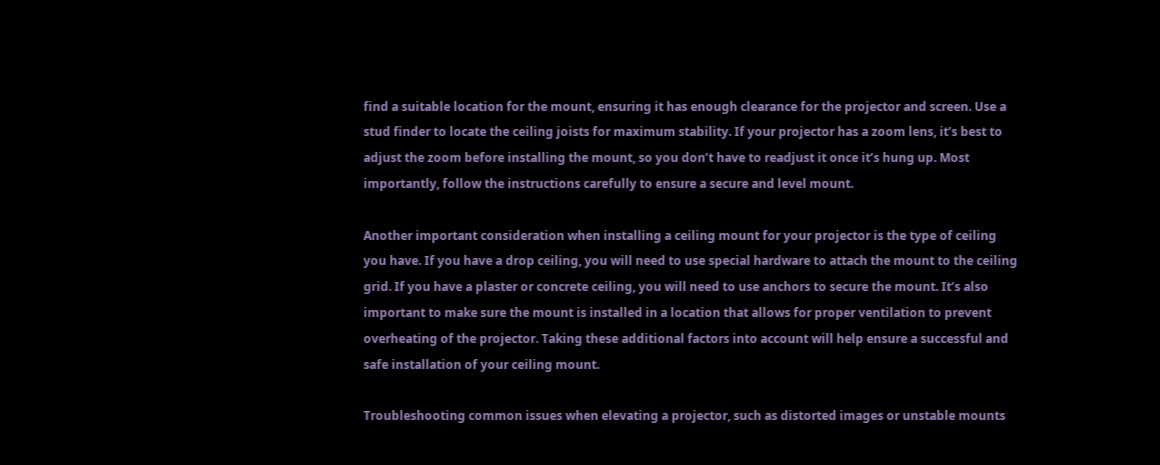find a suitable location for the mount, ensuring it has enough clearance for the projector and screen. Use a stud finder to locate the ceiling joists for maximum stability. If your projector has a zoom lens, it’s best to adjust the zoom before installing the mount, so you don’t have to readjust it once it’s hung up. Most importantly, follow the instructions carefully to ensure a secure and level mount.

Another important consideration when installing a ceiling mount for your projector is the type of ceiling you have. If you have a drop ceiling, you will need to use special hardware to attach the mount to the ceiling grid. If you have a plaster or concrete ceiling, you will need to use anchors to secure the mount. It’s also important to make sure the mount is installed in a location that allows for proper ventilation to prevent overheating of the projector. Taking these additional factors into account will help ensure a successful and safe installation of your ceiling mount.

Troubleshooting common issues when elevating a projector, such as distorted images or unstable mounts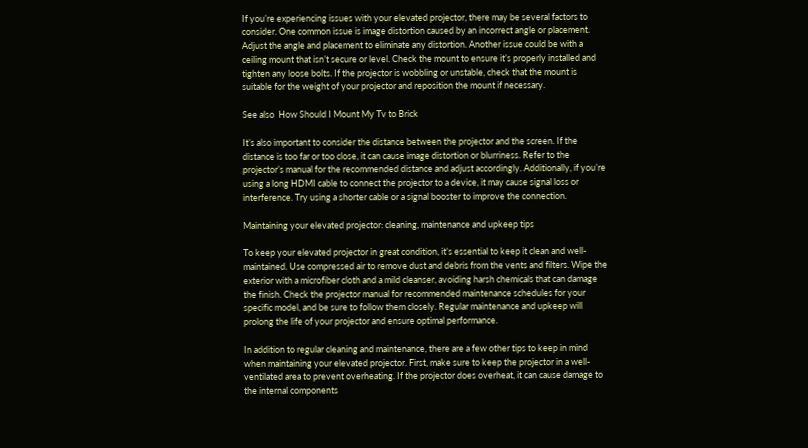If you’re experiencing issues with your elevated projector, there may be several factors to consider. One common issue is image distortion caused by an incorrect angle or placement. Adjust the angle and placement to eliminate any distortion. Another issue could be with a ceiling mount that isn’t secure or level. Check the mount to ensure it’s properly installed and tighten any loose bolts. If the projector is wobbling or unstable, check that the mount is suitable for the weight of your projector and reposition the mount if necessary.

See also  How Should I Mount My Tv to Brick

It’s also important to consider the distance between the projector and the screen. If the distance is too far or too close, it can cause image distortion or blurriness. Refer to the projector’s manual for the recommended distance and adjust accordingly. Additionally, if you’re using a long HDMI cable to connect the projector to a device, it may cause signal loss or interference. Try using a shorter cable or a signal booster to improve the connection.

Maintaining your elevated projector: cleaning, maintenance and upkeep tips

To keep your elevated projector in great condition, it’s essential to keep it clean and well-maintained. Use compressed air to remove dust and debris from the vents and filters. Wipe the exterior with a microfiber cloth and a mild cleanser, avoiding harsh chemicals that can damage the finish. Check the projector manual for recommended maintenance schedules for your specific model, and be sure to follow them closely. Regular maintenance and upkeep will prolong the life of your projector and ensure optimal performance.

In addition to regular cleaning and maintenance, there are a few other tips to keep in mind when maintaining your elevated projector. First, make sure to keep the projector in a well-ventilated area to prevent overheating. If the projector does overheat, it can cause damage to the internal components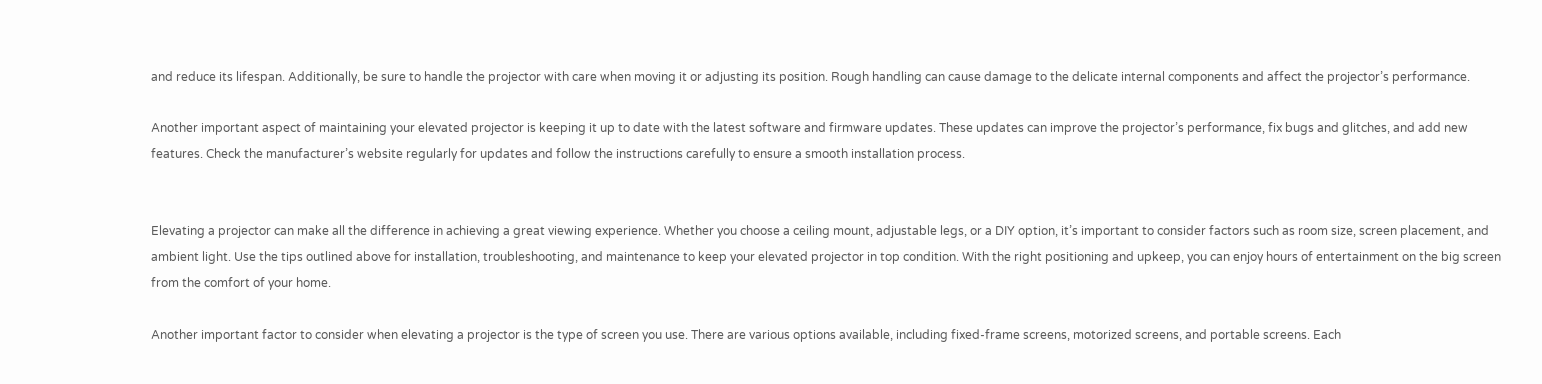and reduce its lifespan. Additionally, be sure to handle the projector with care when moving it or adjusting its position. Rough handling can cause damage to the delicate internal components and affect the projector’s performance.

Another important aspect of maintaining your elevated projector is keeping it up to date with the latest software and firmware updates. These updates can improve the projector’s performance, fix bugs and glitches, and add new features. Check the manufacturer’s website regularly for updates and follow the instructions carefully to ensure a smooth installation process.


Elevating a projector can make all the difference in achieving a great viewing experience. Whether you choose a ceiling mount, adjustable legs, or a DIY option, it’s important to consider factors such as room size, screen placement, and ambient light. Use the tips outlined above for installation, troubleshooting, and maintenance to keep your elevated projector in top condition. With the right positioning and upkeep, you can enjoy hours of entertainment on the big screen from the comfort of your home.

Another important factor to consider when elevating a projector is the type of screen you use. There are various options available, including fixed-frame screens, motorized screens, and portable screens. Each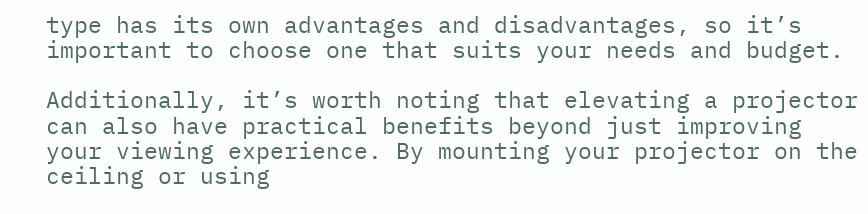type has its own advantages and disadvantages, so it’s important to choose one that suits your needs and budget.

Additionally, it’s worth noting that elevating a projector can also have practical benefits beyond just improving your viewing experience. By mounting your projector on the ceiling or using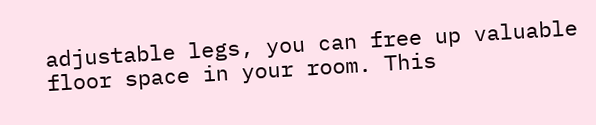adjustable legs, you can free up valuable floor space in your room. This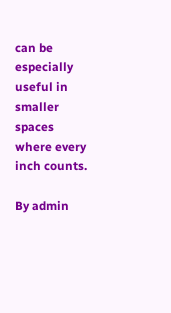can be especially useful in smaller spaces where every inch counts.

By admin